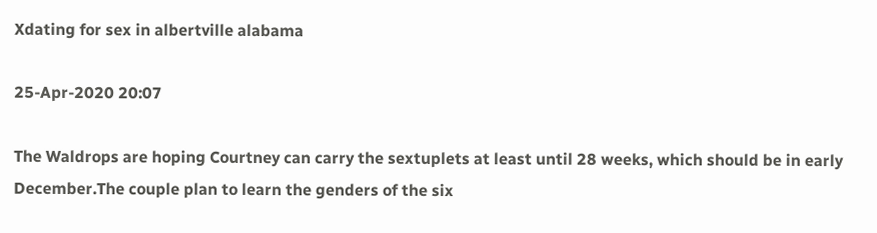Xdating for sex in albertville alabama

25-Apr-2020 20:07

The Waldrops are hoping Courtney can carry the sextuplets at least until 28 weeks, which should be in early December.The couple plan to learn the genders of the six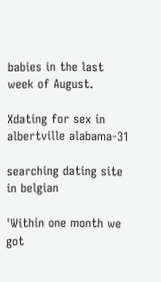babies in the last week of August.

Xdating for sex in albertville alabama-31

searching dating site in belgian

'Within one month we got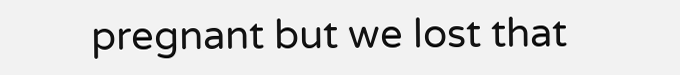pregnant but we lost that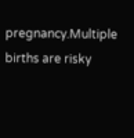pregnancy.Multiple births are risky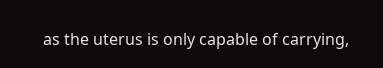as the uterus is only capable of carrying,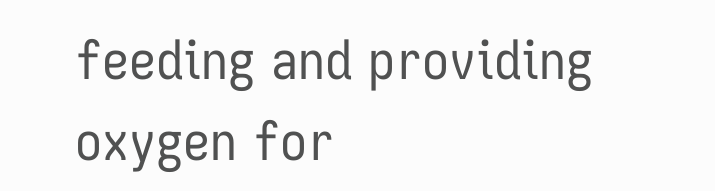feeding and providing oxygen for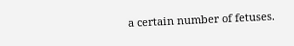a certain number of fetuses.